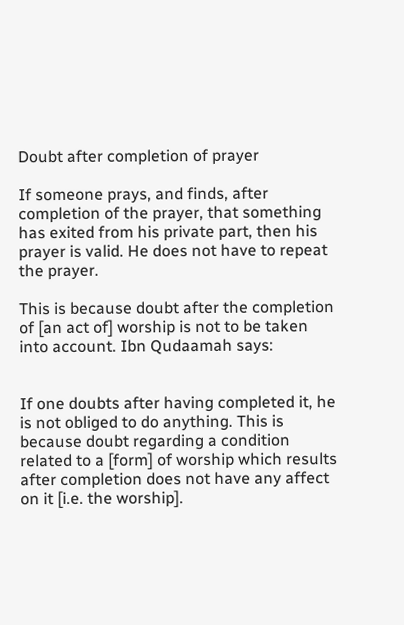Doubt after completion of prayer

If someone prays, and finds, after completion of the prayer, that something has exited from his private part, then his prayer is valid. He does not have to repeat the prayer.

This is because doubt after the completion of [an act of] worship is not to be taken into account. Ibn Qudaamah says:


If one doubts after having completed it, he is not obliged to do anything. This is because doubt regarding a condition related to a [form] of worship which results after completion does not have any affect on it [i.e. the worship].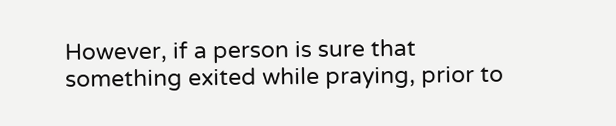However, if a person is sure that something exited while praying, prior to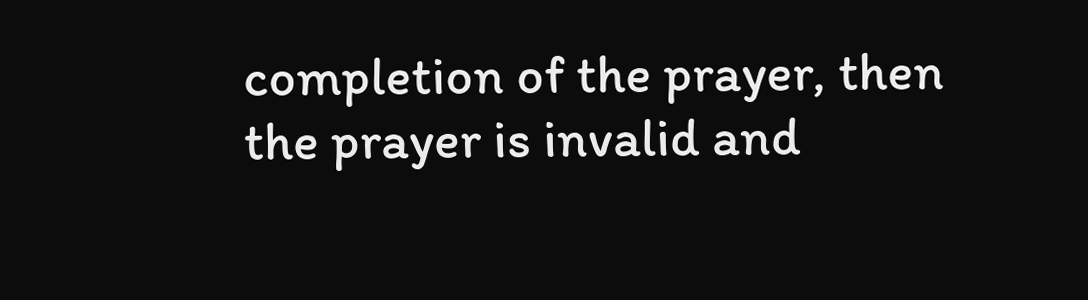completion of the prayer, then the prayer is invalid and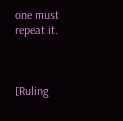one must repeat it.



[Ruling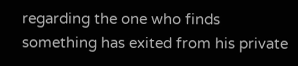regarding the one who finds something has exited from his private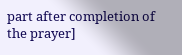part after completion of the prayer]